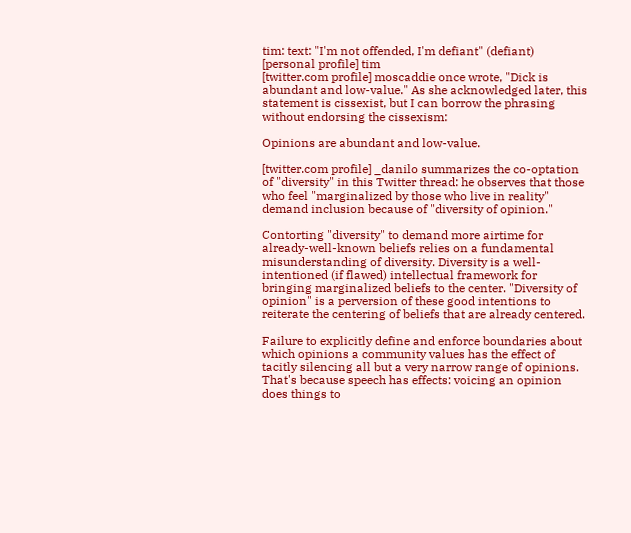tim: text: "I'm not offended, I'm defiant" (defiant)
[personal profile] tim
[twitter.com profile] moscaddie once wrote, "Dick is abundant and low-value." As she acknowledged later, this statement is cissexist, but I can borrow the phrasing without endorsing the cissexism:

Opinions are abundant and low-value.

[twitter.com profile] _danilo summarizes the co-optation of "diversity" in this Twitter thread: he observes that those who feel "marginalized by those who live in reality" demand inclusion because of "diversity of opinion."

Contorting "diversity" to demand more airtime for already-well-known beliefs relies on a fundamental misunderstanding of diversity. Diversity is a well-intentioned (if flawed) intellectual framework for bringing marginalized beliefs to the center. "Diversity of opinion" is a perversion of these good intentions to reiterate the centering of beliefs that are already centered.

Failure to explicitly define and enforce boundaries about which opinions a community values has the effect of tacitly silencing all but a very narrow range of opinions. That's because speech has effects: voicing an opinion does things to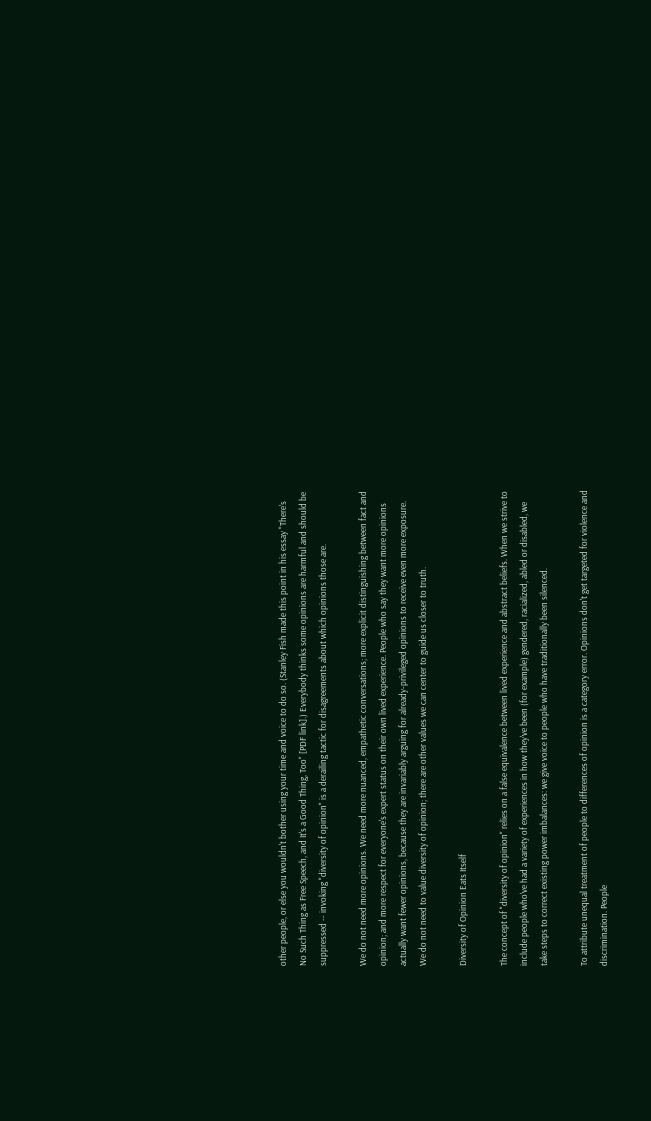other people, or else you wouldn't bother using your time and voice to do so. (Stanley Fish made this point in his essay "There's No Such Thing as Free Speech, and It's a Good Thing, Too" [PDF link].) Everybody thinks some opinions are harmful and should be suppressed -- invoking "diversity of opinion" is a derailing tactic for disagreements about which opinions those are.

We do not need more opinions. We need more nuanced, empathetic conversations; more explicit distinguishing between fact and opinion; and more respect for everyone's expert status on their own lived experience. People who say they want more opinions actually want fewer opinions, because they are invariably arguing for already-privileged opinions to receive even more exposure. We do not need to value diversity of opinion; there are other values we can center to guide us closer to truth.

Diversity of Opinion Eats Itself

The concept of "diversity of opinion" relies on a false equivalence between lived experience and abstract beliefs. When we strive to include people who've had a variety of experiences in how they've been (for example) gendered, racialized, abled or disabled, we take steps to correct existing power imbalances: we give voice to people who have traditionally been silenced.

To attribute unequal treatment of people to differences of opinion is a category error. Opinions don't get targeted for violence and discrimination. People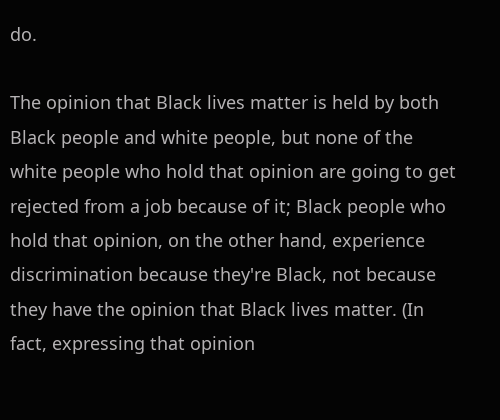do.

The opinion that Black lives matter is held by both Black people and white people, but none of the white people who hold that opinion are going to get rejected from a job because of it; Black people who hold that opinion, on the other hand, experience discrimination because they're Black, not because they have the opinion that Black lives matter. (In fact, expressing that opinion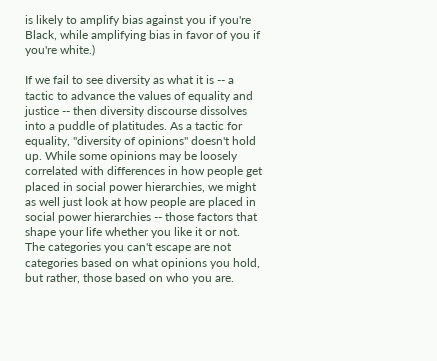is likely to amplify bias against you if you're Black, while amplifying bias in favor of you if you're white.)

If we fail to see diversity as what it is -- a tactic to advance the values of equality and justice -- then diversity discourse dissolves into a puddle of platitudes. As a tactic for equality, "diversity of opinions" doesn't hold up. While some opinions may be loosely correlated with differences in how people get placed in social power hierarchies, we might as well just look at how people are placed in social power hierarchies -- those factors that shape your life whether you like it or not. The categories you can't escape are not categories based on what opinions you hold, but rather, those based on who you are.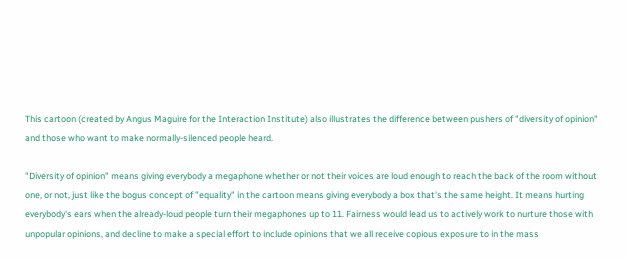This cartoon (created by Angus Maguire for the Interaction Institute) also illustrates the difference between pushers of "diversity of opinion" and those who want to make normally-silenced people heard.

"Diversity of opinion" means giving everybody a megaphone whether or not their voices are loud enough to reach the back of the room without one, or not, just like the bogus concept of "equality" in the cartoon means giving everybody a box that's the same height. It means hurting everybody's ears when the already-loud people turn their megaphones up to 11. Fairness would lead us to actively work to nurture those with unpopular opinions, and decline to make a special effort to include opinions that we all receive copious exposure to in the mass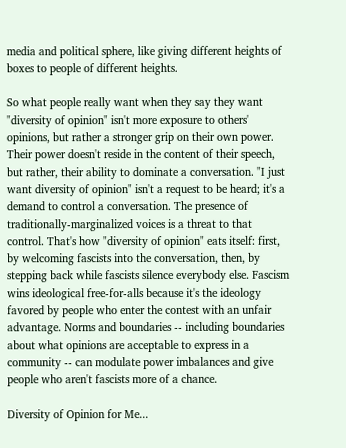media and political sphere, like giving different heights of boxes to people of different heights.

So what people really want when they say they want "diversity of opinion" isn't more exposure to others' opinions, but rather a stronger grip on their own power. Their power doesn't reside in the content of their speech, but rather, their ability to dominate a conversation. "I just want diversity of opinion" isn't a request to be heard; it's a demand to control a conversation. The presence of traditionally-marginalized voices is a threat to that control. That's how "diversity of opinion" eats itself: first, by welcoming fascists into the conversation, then, by stepping back while fascists silence everybody else. Fascism wins ideological free-for-alls because it's the ideology favored by people who enter the contest with an unfair advantage. Norms and boundaries -- including boundaries about what opinions are acceptable to express in a community -- can modulate power imbalances and give people who aren't fascists more of a chance.

Diversity of Opinion for Me...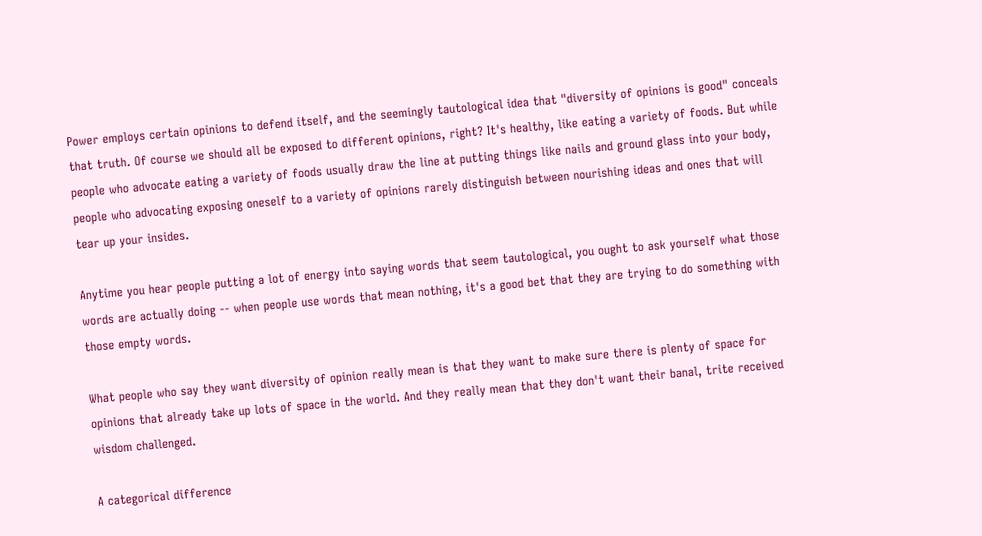Power employs certain opinions to defend itself, and the seemingly tautological idea that "diversity of opinions is good" conceals that truth. Of course we should all be exposed to different opinions, right? It's healthy, like eating a variety of foods. But while people who advocate eating a variety of foods usually draw the line at putting things like nails and ground glass into your body, people who advocating exposing oneself to a variety of opinions rarely distinguish between nourishing ideas and ones that will tear up your insides.

Anytime you hear people putting a lot of energy into saying words that seem tautological, you ought to ask yourself what those words are actually doing -- when people use words that mean nothing, it's a good bet that they are trying to do something with those empty words.

What people who say they want diversity of opinion really mean is that they want to make sure there is plenty of space for opinions that already take up lots of space in the world. And they really mean that they don't want their banal, trite received wisdom challenged.

A categorical difference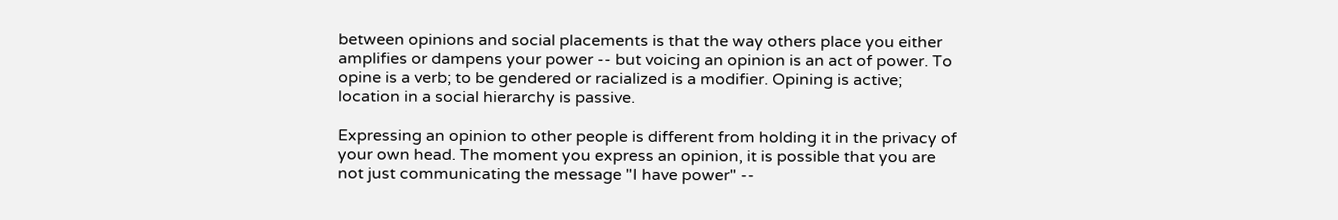between opinions and social placements is that the way others place you either amplifies or dampens your power -- but voicing an opinion is an act of power. To opine is a verb; to be gendered or racialized is a modifier. Opining is active; location in a social hierarchy is passive.

Expressing an opinion to other people is different from holding it in the privacy of your own head. The moment you express an opinion, it is possible that you are not just communicating the message "I have power" --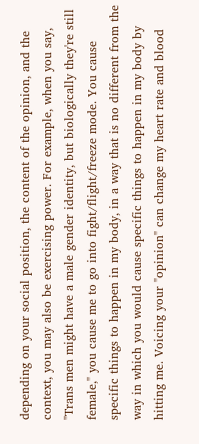depending on your social position, the content of the opinion, and the context, you may also be exercising power. For example, when you say, "Trans men might have a male gender identity, but biologically they're still female," you cause me to go into fight/flight/freeze mode. You cause specific things to happen in my body, in a way that is no different from the way in which you would cause specific things to happen in my body by hitting me. Voicing your "opinion" can change my heart rate and blood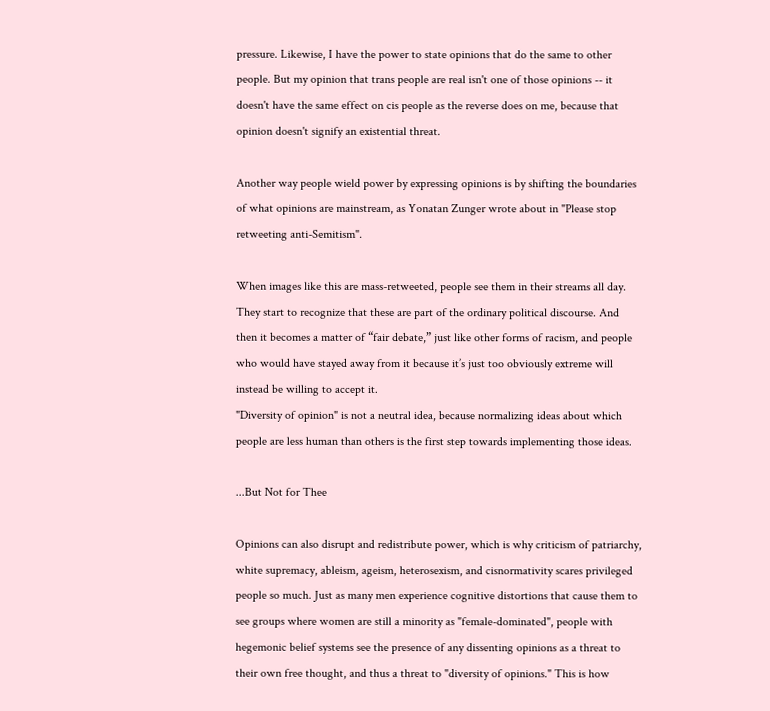pressure. Likewise, I have the power to state opinions that do the same to other people. But my opinion that trans people are real isn't one of those opinions -- it doesn't have the same effect on cis people as the reverse does on me, because that opinion doesn't signify an existential threat.

Another way people wield power by expressing opinions is by shifting the boundaries of what opinions are mainstream, as Yonatan Zunger wrote about in "Please stop retweeting anti-Semitism".

When images like this are mass-retweeted, people see them in their streams all day. They start to recognize that these are part of the ordinary political discourse. And then it becomes a matter of “fair debate,” just like other forms of racism, and people who would have stayed away from it because it’s just too obviously extreme will instead be willing to accept it.
"Diversity of opinion" is not a neutral idea, because normalizing ideas about which people are less human than others is the first step towards implementing those ideas.

...But Not for Thee

Opinions can also disrupt and redistribute power, which is why criticism of patriarchy, white supremacy, ableism, ageism, heterosexism, and cisnormativity scares privileged people so much. Just as many men experience cognitive distortions that cause them to see groups where women are still a minority as "female-dominated", people with hegemonic belief systems see the presence of any dissenting opinions as a threat to their own free thought, and thus a threat to "diversity of opinions." This is how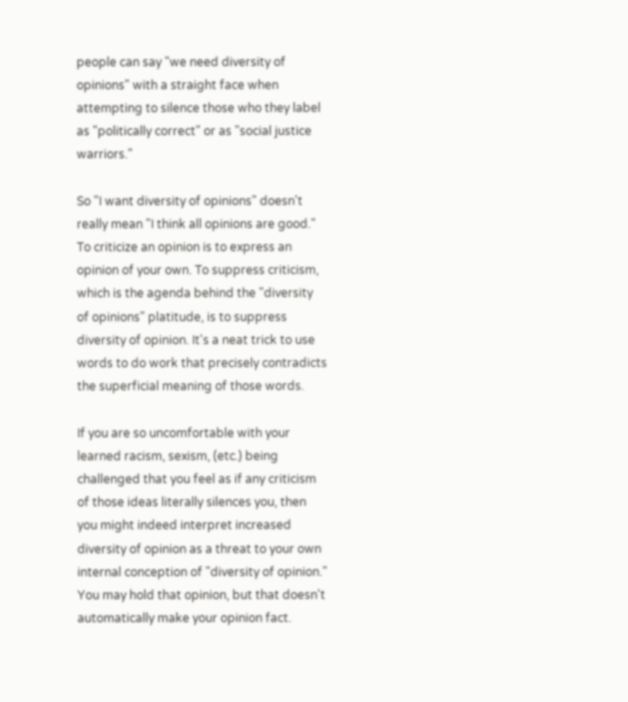people can say "we need diversity of opinions" with a straight face when attempting to silence those who they label as "politically correct" or as "social justice warriors."

So "I want diversity of opinions" doesn't really mean "I think all opinions are good." To criticize an opinion is to express an opinion of your own. To suppress criticism, which is the agenda behind the "diversity of opinions" platitude, is to suppress diversity of opinion. It's a neat trick to use words to do work that precisely contradicts the superficial meaning of those words.

If you are so uncomfortable with your learned racism, sexism, (etc.) being challenged that you feel as if any criticism of those ideas literally silences you, then you might indeed interpret increased diversity of opinion as a threat to your own internal conception of "diversity of opinion." You may hold that opinion, but that doesn't automatically make your opinion fact.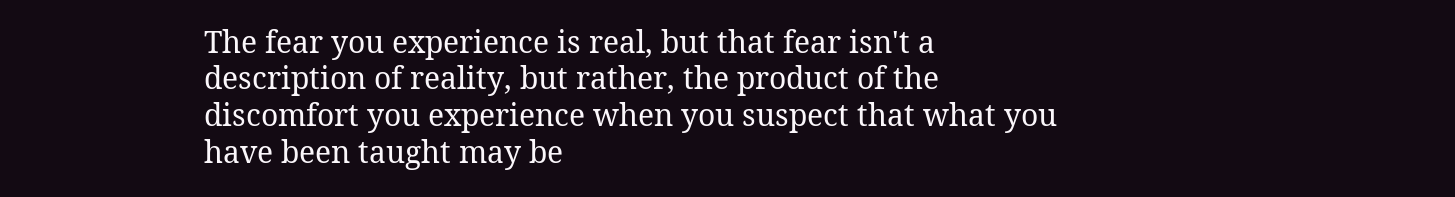The fear you experience is real, but that fear isn't a description of reality, but rather, the product of the discomfort you experience when you suspect that what you have been taught may be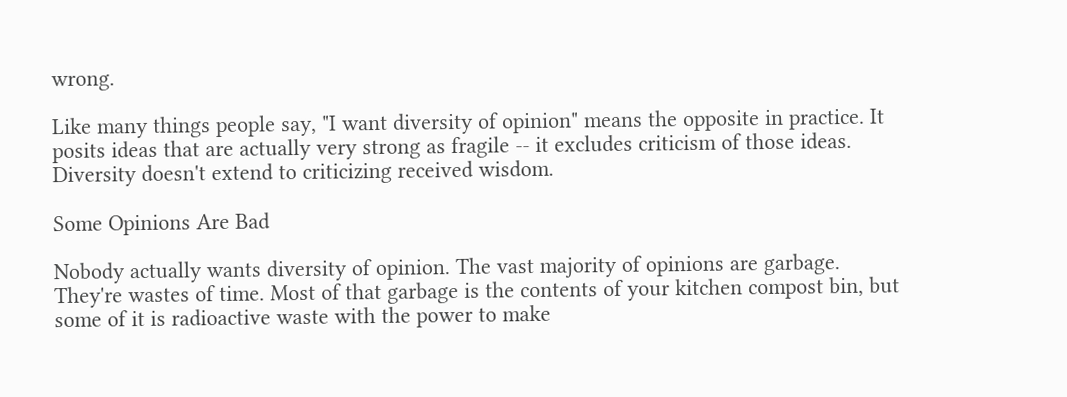wrong.

Like many things people say, "I want diversity of opinion" means the opposite in practice. It posits ideas that are actually very strong as fragile -- it excludes criticism of those ideas. Diversity doesn't extend to criticizing received wisdom.

Some Opinions Are Bad

Nobody actually wants diversity of opinion. The vast majority of opinions are garbage. They're wastes of time. Most of that garbage is the contents of your kitchen compost bin, but some of it is radioactive waste with the power to make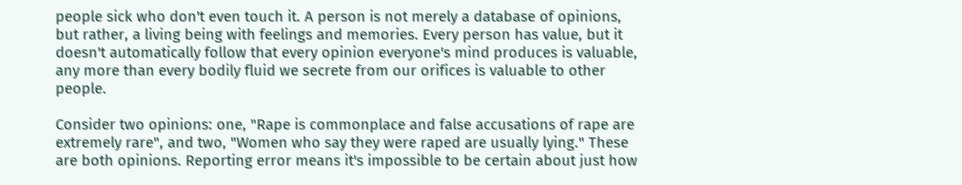people sick who don't even touch it. A person is not merely a database of opinions, but rather, a living being with feelings and memories. Every person has value, but it doesn't automatically follow that every opinion everyone's mind produces is valuable, any more than every bodily fluid we secrete from our orifices is valuable to other people.

Consider two opinions: one, "Rape is commonplace and false accusations of rape are extremely rare", and two, "Women who say they were raped are usually lying." These are both opinions. Reporting error means it's impossible to be certain about just how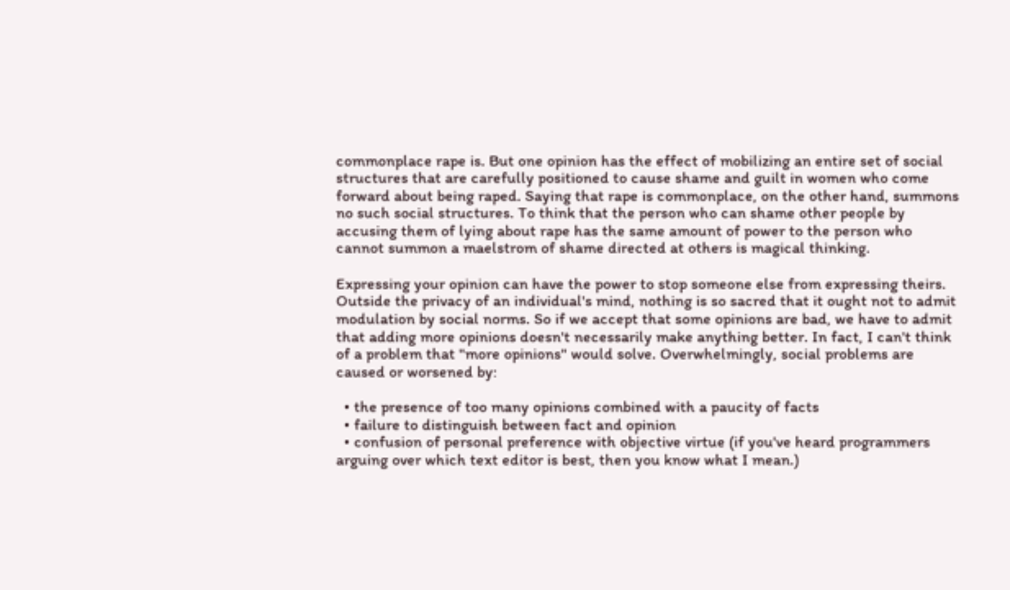commonplace rape is. But one opinion has the effect of mobilizing an entire set of social structures that are carefully positioned to cause shame and guilt in women who come forward about being raped. Saying that rape is commonplace, on the other hand, summons no such social structures. To think that the person who can shame other people by accusing them of lying about rape has the same amount of power to the person who cannot summon a maelstrom of shame directed at others is magical thinking.

Expressing your opinion can have the power to stop someone else from expressing theirs. Outside the privacy of an individual's mind, nothing is so sacred that it ought not to admit modulation by social norms. So if we accept that some opinions are bad, we have to admit that adding more opinions doesn't necessarily make anything better. In fact, I can't think of a problem that "more opinions" would solve. Overwhelmingly, social problems are caused or worsened by:

  • the presence of too many opinions combined with a paucity of facts
  • failure to distinguish between fact and opinion
  • confusion of personal preference with objective virtue (if you've heard programmers arguing over which text editor is best, then you know what I mean.)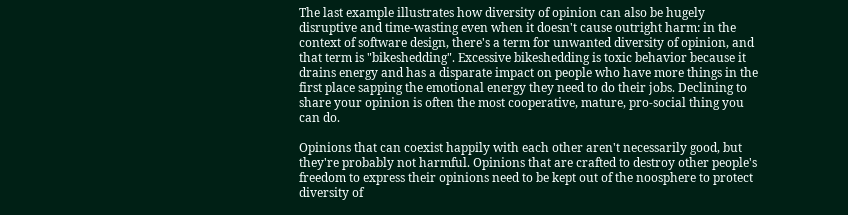The last example illustrates how diversity of opinion can also be hugely disruptive and time-wasting even when it doesn't cause outright harm: in the context of software design, there's a term for unwanted diversity of opinion, and that term is "bikeshedding". Excessive bikeshedding is toxic behavior because it drains energy and has a disparate impact on people who have more things in the first place sapping the emotional energy they need to do their jobs. Declining to share your opinion is often the most cooperative, mature, pro-social thing you can do.

Opinions that can coexist happily with each other aren't necessarily good, but they're probably not harmful. Opinions that are crafted to destroy other people's freedom to express their opinions need to be kept out of the noosphere to protect diversity of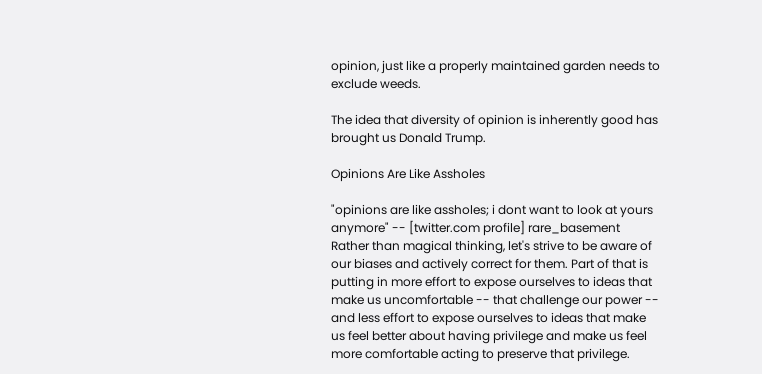opinion, just like a properly maintained garden needs to exclude weeds.

The idea that diversity of opinion is inherently good has brought us Donald Trump.

Opinions Are Like Assholes

"opinions are like assholes; i dont want to look at yours anymore" -- [twitter.com profile] rare_basement
Rather than magical thinking, let's strive to be aware of our biases and actively correct for them. Part of that is putting in more effort to expose ourselves to ideas that make us uncomfortable -- that challenge our power -- and less effort to expose ourselves to ideas that make us feel better about having privilege and make us feel more comfortable acting to preserve that privilege.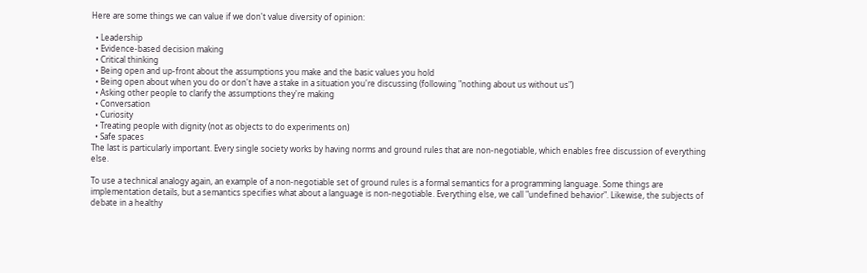Here are some things we can value if we don't value diversity of opinion:

  • Leadership
  • Evidence-based decision making
  • Critical thinking
  • Being open and up-front about the assumptions you make and the basic values you hold
  • Being open about when you do or don't have a stake in a situation you're discussing (following "nothing about us without us")
  • Asking other people to clarify the assumptions they're making
  • Conversation
  • Curiosity
  • Treating people with dignity (not as objects to do experiments on)
  • Safe spaces
The last is particularly important. Every single society works by having norms and ground rules that are non-negotiable, which enables free discussion of everything else.

To use a technical analogy again, an example of a non-negotiable set of ground rules is a formal semantics for a programming language. Some things are implementation details, but a semantics specifies what about a language is non-negotiable. Everything else, we call "undefined behavior". Likewise, the subjects of debate in a healthy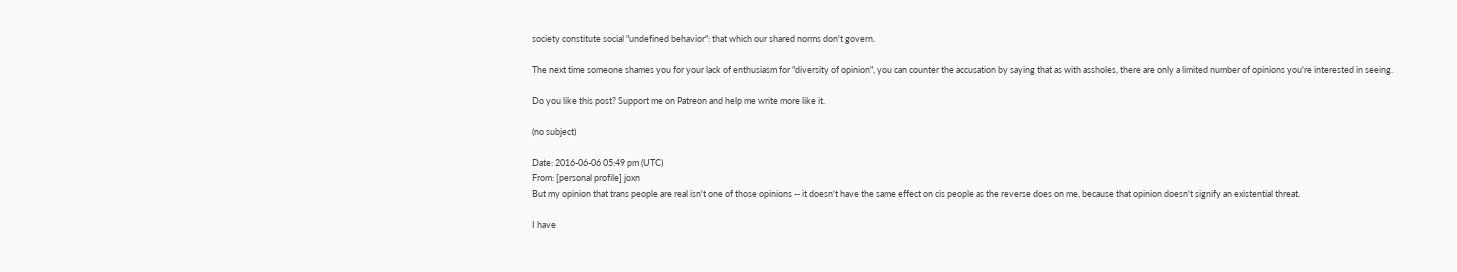society constitute social "undefined behavior": that which our shared norms don't govern.

The next time someone shames you for your lack of enthusiasm for "diversity of opinion", you can counter the accusation by saying that as with assholes, there are only a limited number of opinions you're interested in seeing.

Do you like this post? Support me on Patreon and help me write more like it.

(no subject)

Date: 2016-06-06 05:49 pm (UTC)
From: [personal profile] joxn
But my opinion that trans people are real isn't one of those opinions -- it doesn't have the same effect on cis people as the reverse does on me, because that opinion doesn't signify an existential threat.

I have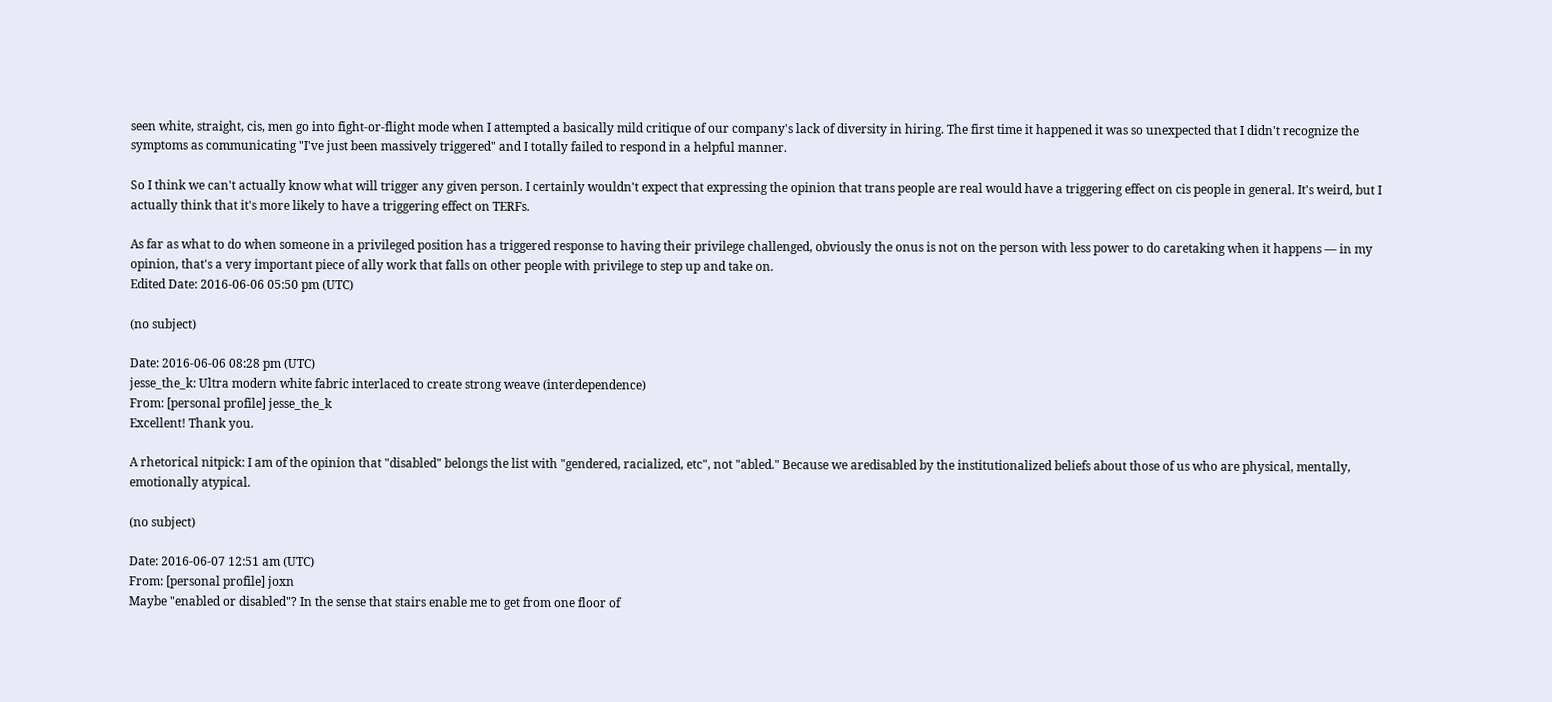seen white, straight, cis, men go into fight-or-flight mode when I attempted a basically mild critique of our company's lack of diversity in hiring. The first time it happened it was so unexpected that I didn't recognize the symptoms as communicating "I've just been massively triggered" and I totally failed to respond in a helpful manner.

So I think we can't actually know what will trigger any given person. I certainly wouldn't expect that expressing the opinion that trans people are real would have a triggering effect on cis people in general. It's weird, but I actually think that it's more likely to have a triggering effect on TERFs.

As far as what to do when someone in a privileged position has a triggered response to having their privilege challenged, obviously the onus is not on the person with less power to do caretaking when it happens — in my opinion, that's a very important piece of ally work that falls on other people with privilege to step up and take on.
Edited Date: 2016-06-06 05:50 pm (UTC)

(no subject)

Date: 2016-06-06 08:28 pm (UTC)
jesse_the_k: Ultra modern white fabric interlaced to create strong weave (interdependence)
From: [personal profile] jesse_the_k
Excellent! Thank you.

A rhetorical nitpick: I am of the opinion that "disabled" belongs the list with "gendered, racialized, etc", not "abled." Because we aredisabled by the institutionalized beliefs about those of us who are physical, mentally, emotionally atypical.

(no subject)

Date: 2016-06-07 12:51 am (UTC)
From: [personal profile] joxn
Maybe "enabled or disabled"? In the sense that stairs enable me to get from one floor of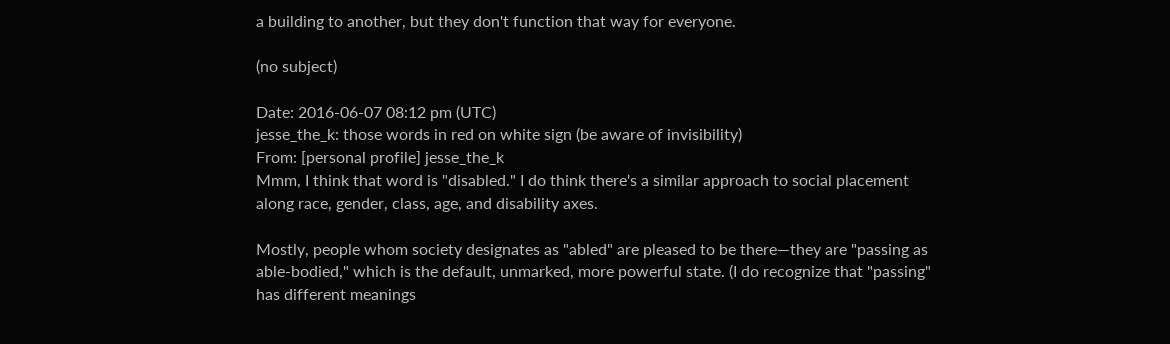a building to another, but they don't function that way for everyone.

(no subject)

Date: 2016-06-07 08:12 pm (UTC)
jesse_the_k: those words in red on white sign (be aware of invisibility)
From: [personal profile] jesse_the_k
Mmm, I think that word is "disabled." I do think there's a similar approach to social placement along race, gender, class, age, and disability axes.

Mostly, people whom society designates as "abled" are pleased to be there—they are "passing as able-bodied," which is the default, unmarked, more powerful state. (I do recognize that "passing" has different meanings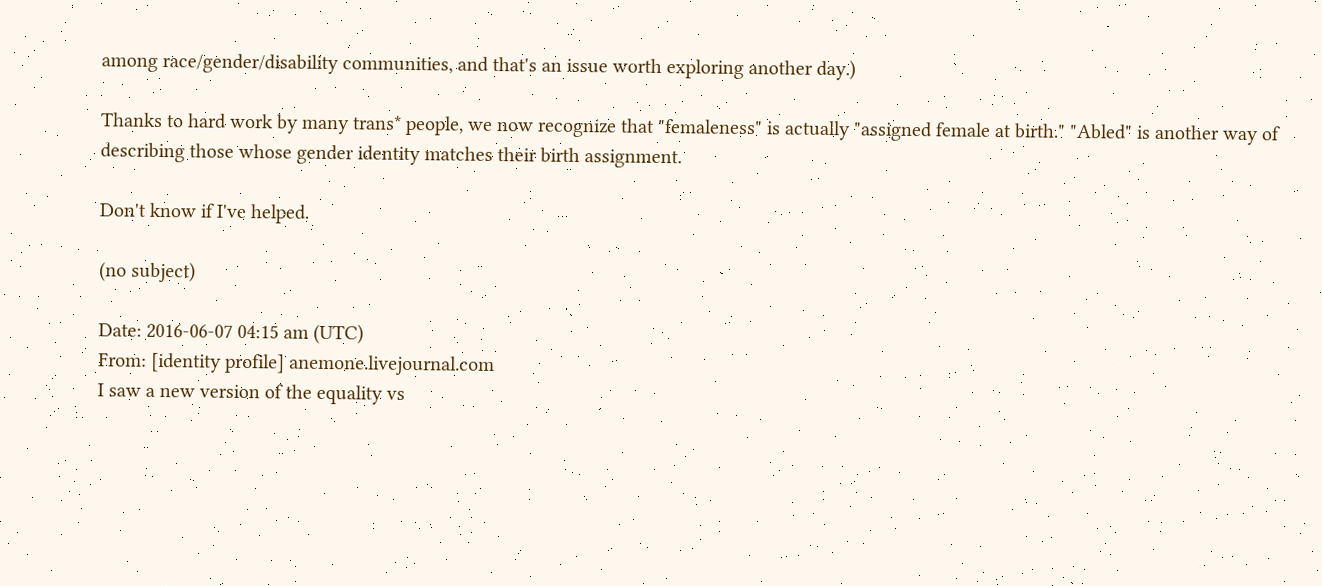among race/gender/disability communities, and that's an issue worth exploring another day.)

Thanks to hard work by many trans* people, we now recognize that "femaleness" is actually "assigned female at birth." "Abled" is another way of describing those whose gender identity matches their birth assignment.

Don't know if I've helped.

(no subject)

Date: 2016-06-07 04:15 am (UTC)
From: [identity profile] anemone.livejournal.com
I saw a new version of the equality vs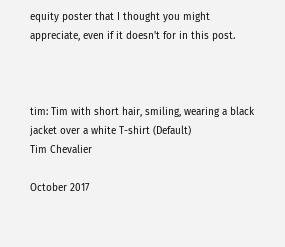equity poster that I thought you might appreciate, even if it doesn't for in this post.



tim: Tim with short hair, smiling, wearing a black jacket over a white T-shirt (Default)
Tim Chevalier

October 2017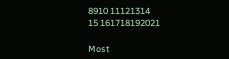8910 11121314
15 161718192021

Most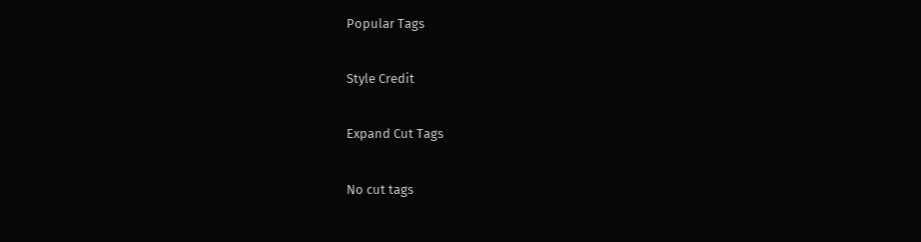Popular Tags

Style Credit

Expand Cut Tags

No cut tags